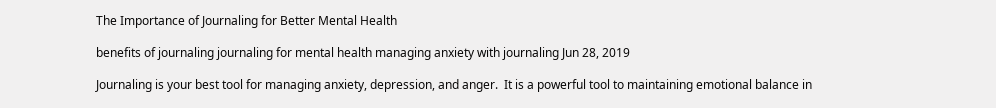The Importance of Journaling for Better Mental Health

benefits of journaling journaling for mental health managing anxiety with journaling Jun 28, 2019

Journaling is your best tool for managing anxiety, depression, and anger.  It is a powerful tool to maintaining emotional balance in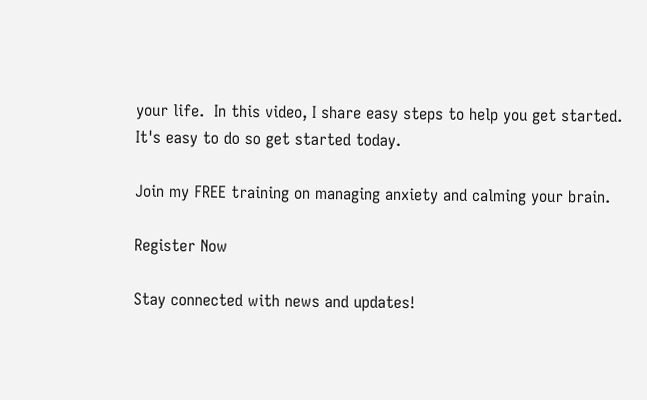your life.  In this video, I share easy steps to help you get started.  It's easy to do so get started today.

Join my FREE training on managing anxiety and calming your brain.

Register Now

Stay connected with news and updates!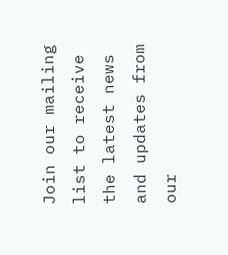Join our mailing list to receive the latest news and updates from our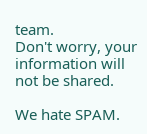team.
Don't worry, your information will not be shared.

We hate SPAM.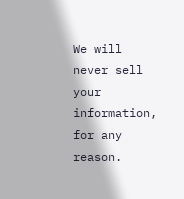We will never sell your information, for any reason.